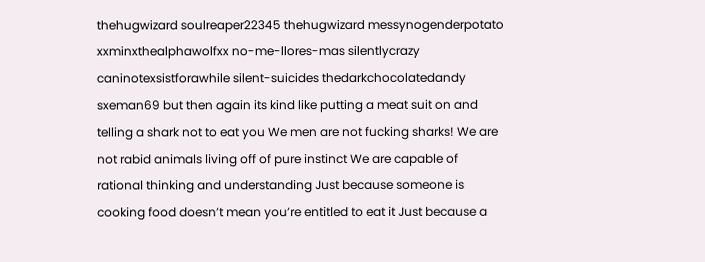thehugwizard soulreaper22345 thehugwizard messynogenderpotato xxminxthealphawolfxx no-me-llores-mas silentlycrazy caninotexsistforawhile silent-suicides thedarkchocolatedandy sxeman69 but then again its kind like putting a meat suit on and telling a shark not to eat you We men are not fucking sharks! We are not rabid animals living off of pure instinct We are capable of rational thinking and understanding Just because someone is cooking food doesn’t mean you’re entitled to eat it Just because a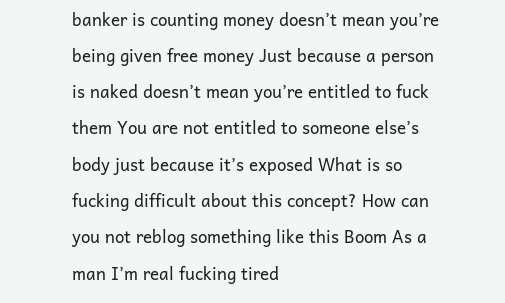banker is counting money doesn’t mean you’re being given free money Just because a person is naked doesn’t mean you’re entitled to fuck them You are not entitled to someone else’s body just because it’s exposed What is so fucking difficult about this concept? How can you not reblog something like this Boom As a man I’m real fucking tired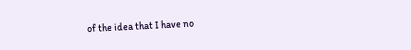of the idea that I have no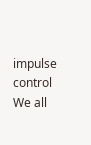impulse control We all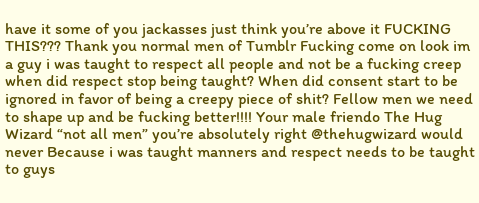have it some of you jackasses just think you’re above it FUCKING THIS??? Thank you normal men of Tumblr Fucking come on look im a guy i was taught to respect all people and not be a fucking creep when did respect stop being taught? When did consent start to be ignored in favor of being a creepy piece of shit? Fellow men we need to shape up and be fucking better!!!! Your male friendo The Hug Wizard “not all men” you’re absolutely right @thehugwizard would never Because i was taught manners and respect needs to be taught to guys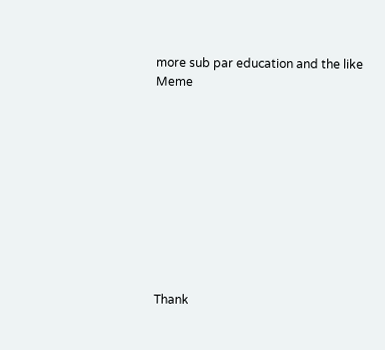more sub par education and the like Meme










Thank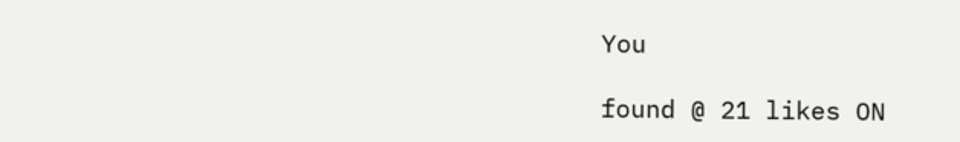You

found @ 21 likes ON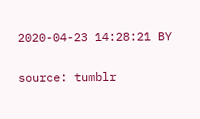2020-04-23 14:28:21 BY

source: tumblr